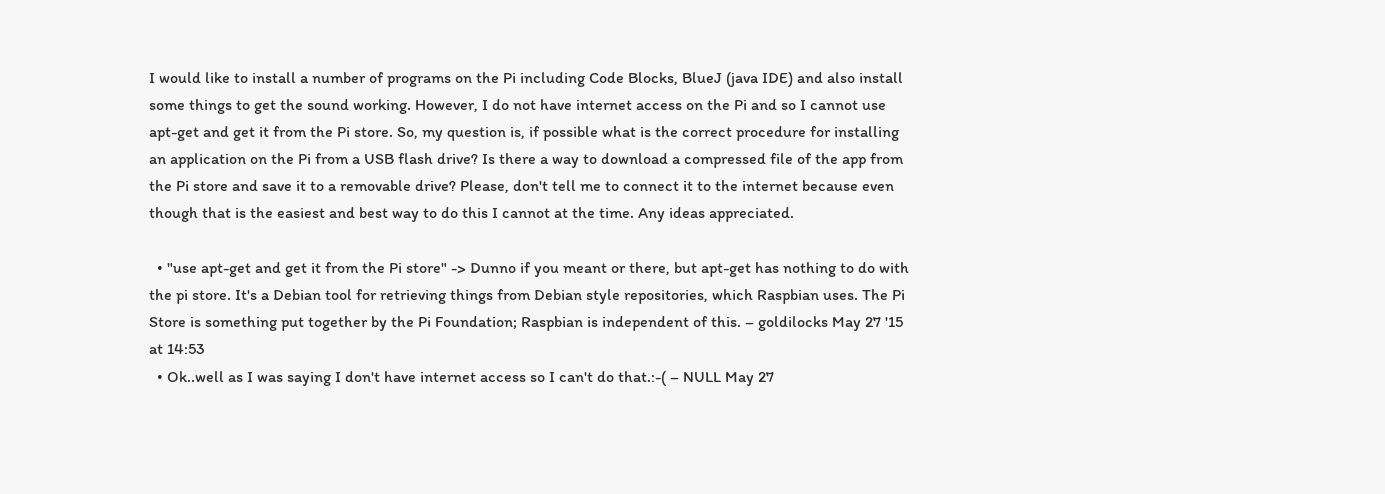I would like to install a number of programs on the Pi including Code Blocks, BlueJ (java IDE) and also install some things to get the sound working. However, I do not have internet access on the Pi and so I cannot use apt-get and get it from the Pi store. So, my question is, if possible what is the correct procedure for installing an application on the Pi from a USB flash drive? Is there a way to download a compressed file of the app from the Pi store and save it to a removable drive? Please, don't tell me to connect it to the internet because even though that is the easiest and best way to do this I cannot at the time. Any ideas appreciated.

  • "use apt-get and get it from the Pi store" -> Dunno if you meant or there, but apt-get has nothing to do with the pi store. It's a Debian tool for retrieving things from Debian style repositories, which Raspbian uses. The Pi Store is something put together by the Pi Foundation; Raspbian is independent of this. – goldilocks May 27 '15 at 14:53
  • Ok..well as I was saying I don't have internet access so I can't do that.:-( – NULL May 27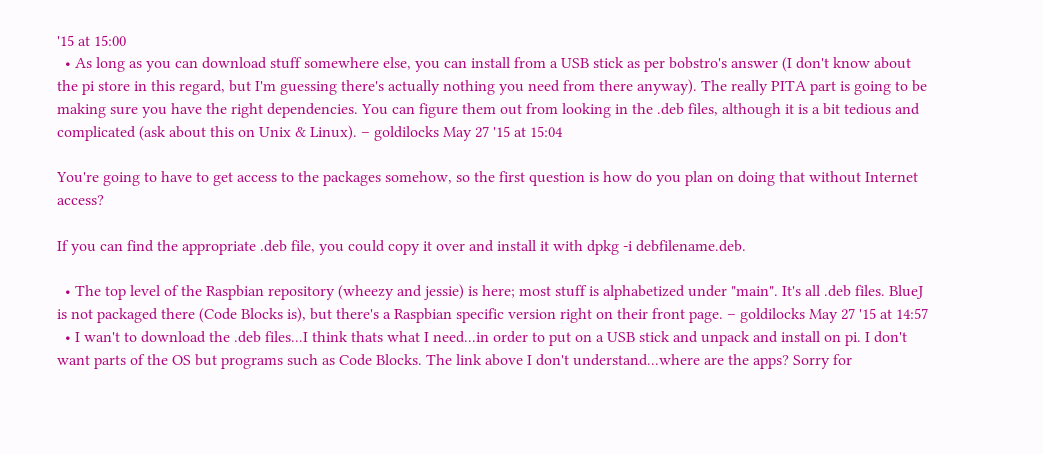'15 at 15:00
  • As long as you can download stuff somewhere else, you can install from a USB stick as per bobstro's answer (I don't know about the pi store in this regard, but I'm guessing there's actually nothing you need from there anyway). The really PITA part is going to be making sure you have the right dependencies. You can figure them out from looking in the .deb files, although it is a bit tedious and complicated (ask about this on Unix & Linux). – goldilocks May 27 '15 at 15:04

You're going to have to get access to the packages somehow, so the first question is how do you plan on doing that without Internet access?

If you can find the appropriate .deb file, you could copy it over and install it with dpkg -i debfilename.deb.

  • The top level of the Raspbian repository (wheezy and jessie) is here; most stuff is alphabetized under "main". It's all .deb files. BlueJ is not packaged there (Code Blocks is), but there's a Raspbian specific version right on their front page. – goldilocks May 27 '15 at 14:57
  • I wan't to download the .deb files...I think thats what I need...in order to put on a USB stick and unpack and install on pi. I don't want parts of the OS but programs such as Code Blocks. The link above I don't understand...where are the apps? Sorry for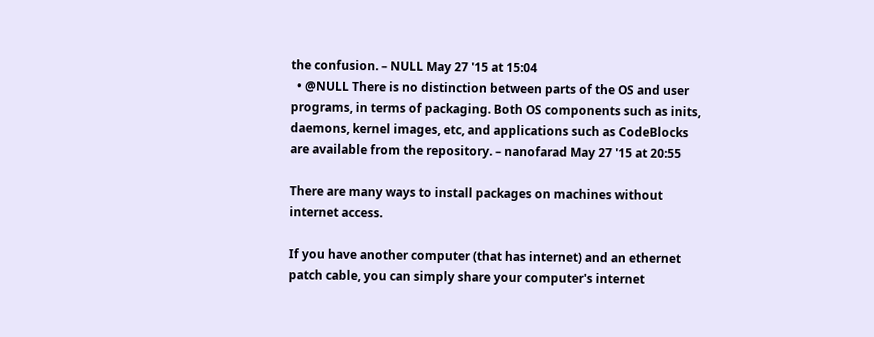the confusion. – NULL May 27 '15 at 15:04
  • @NULL There is no distinction between parts of the OS and user programs, in terms of packaging. Both OS components such as inits, daemons, kernel images, etc, and applications such as CodeBlocks are available from the repository. – nanofarad May 27 '15 at 20:55

There are many ways to install packages on machines without internet access.

If you have another computer (that has internet) and an ethernet patch cable, you can simply share your computer's internet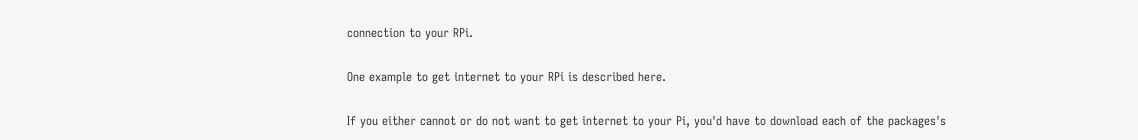connection to your RPi.

One example to get internet to your RPi is described here.

If you either cannot or do not want to get internet to your Pi, you'd have to download each of the packages's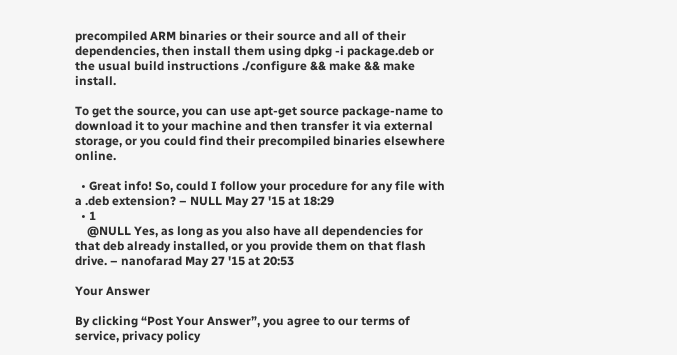precompiled ARM binaries or their source and all of their dependencies, then install them using dpkg -i package.deb or the usual build instructions ./configure && make && make install.

To get the source, you can use apt-get source package-name to download it to your machine and then transfer it via external storage, or you could find their precompiled binaries elsewhere online.

  • Great info! So, could I follow your procedure for any file with a .deb extension? – NULL May 27 '15 at 18:29
  • 1
    @NULL Yes, as long as you also have all dependencies for that deb already installed, or you provide them on that flash drive. – nanofarad May 27 '15 at 20:53

Your Answer

By clicking “Post Your Answer”, you agree to our terms of service, privacy policy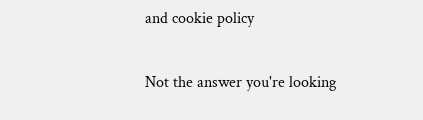and cookie policy

Not the answer you're looking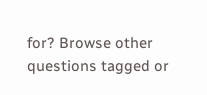for? Browse other questions tagged or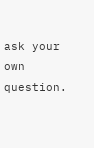ask your own question.